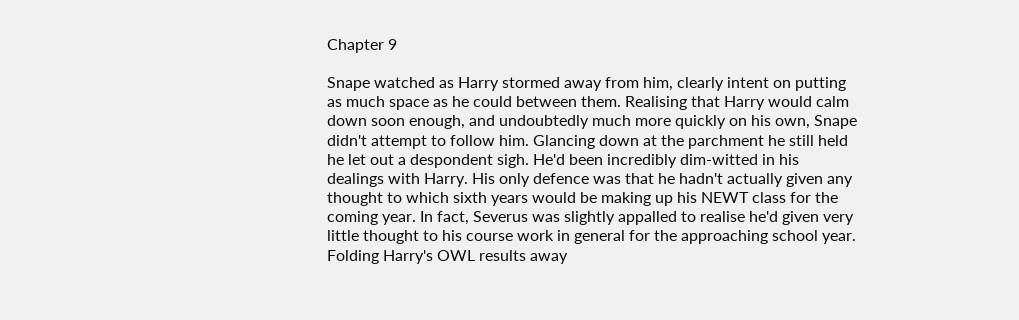Chapter 9

Snape watched as Harry stormed away from him, clearly intent on putting as much space as he could between them. Realising that Harry would calm down soon enough, and undoubtedly much more quickly on his own, Snape didn't attempt to follow him. Glancing down at the parchment he still held he let out a despondent sigh. He'd been incredibly dim-witted in his dealings with Harry. His only defence was that he hadn't actually given any thought to which sixth years would be making up his NEWT class for the coming year. In fact, Severus was slightly appalled to realise he'd given very little thought to his course work in general for the approaching school year. Folding Harry's OWL results away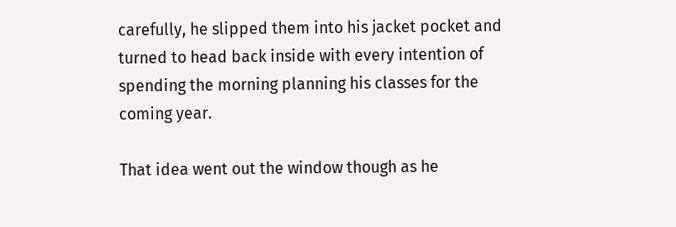carefully, he slipped them into his jacket pocket and turned to head back inside with every intention of spending the morning planning his classes for the coming year.

That idea went out the window though as he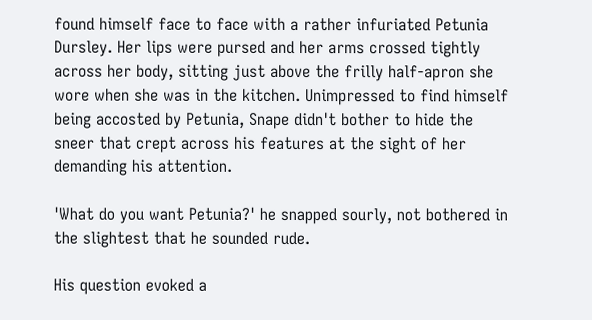found himself face to face with a rather infuriated Petunia Dursley. Her lips were pursed and her arms crossed tightly across her body, sitting just above the frilly half-apron she wore when she was in the kitchen. Unimpressed to find himself being accosted by Petunia, Snape didn't bother to hide the sneer that crept across his features at the sight of her demanding his attention.

'What do you want Petunia?' he snapped sourly, not bothered in the slightest that he sounded rude.

His question evoked a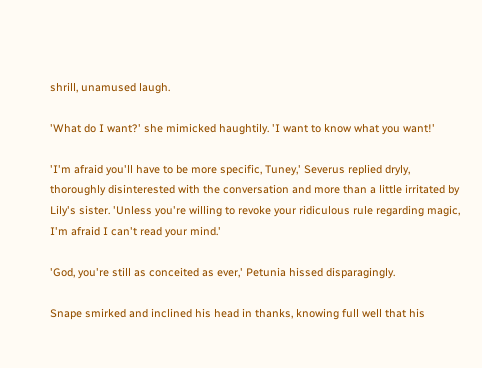shrill, unamused laugh.

'What do I want?' she mimicked haughtily. 'I want to know what you want!'

'I'm afraid you'll have to be more specific, Tuney,' Severus replied dryly, thoroughly disinterested with the conversation and more than a little irritated by Lily's sister. 'Unless you're willing to revoke your ridiculous rule regarding magic, I'm afraid I can't read your mind.'

'God, you're still as conceited as ever,' Petunia hissed disparagingly.

Snape smirked and inclined his head in thanks, knowing full well that his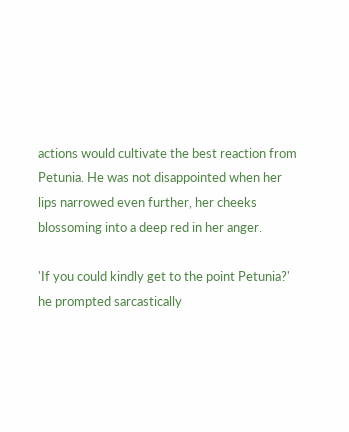actions would cultivate the best reaction from Petunia. He was not disappointed when her lips narrowed even further, her cheeks blossoming into a deep red in her anger.

'If you could kindly get to the point Petunia?' he prompted sarcastically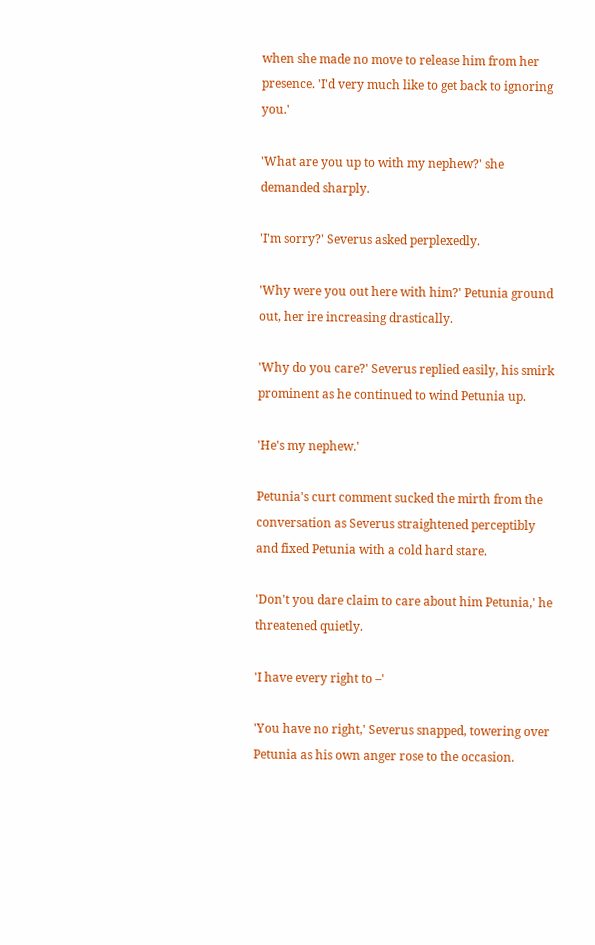when she made no move to release him from her presence. 'I'd very much like to get back to ignoring you.'

'What are you up to with my nephew?' she demanded sharply.

'I'm sorry?' Severus asked perplexedly.

'Why were you out here with him?' Petunia ground out, her ire increasing drastically.

'Why do you care?' Severus replied easily, his smirk prominent as he continued to wind Petunia up.

'He's my nephew.'

Petunia's curt comment sucked the mirth from the conversation as Severus straightened perceptibly and fixed Petunia with a cold hard stare.

'Don't you dare claim to care about him Petunia,' he threatened quietly.

'I have every right to –'

'You have no right,' Severus snapped, towering over Petunia as his own anger rose to the occasion.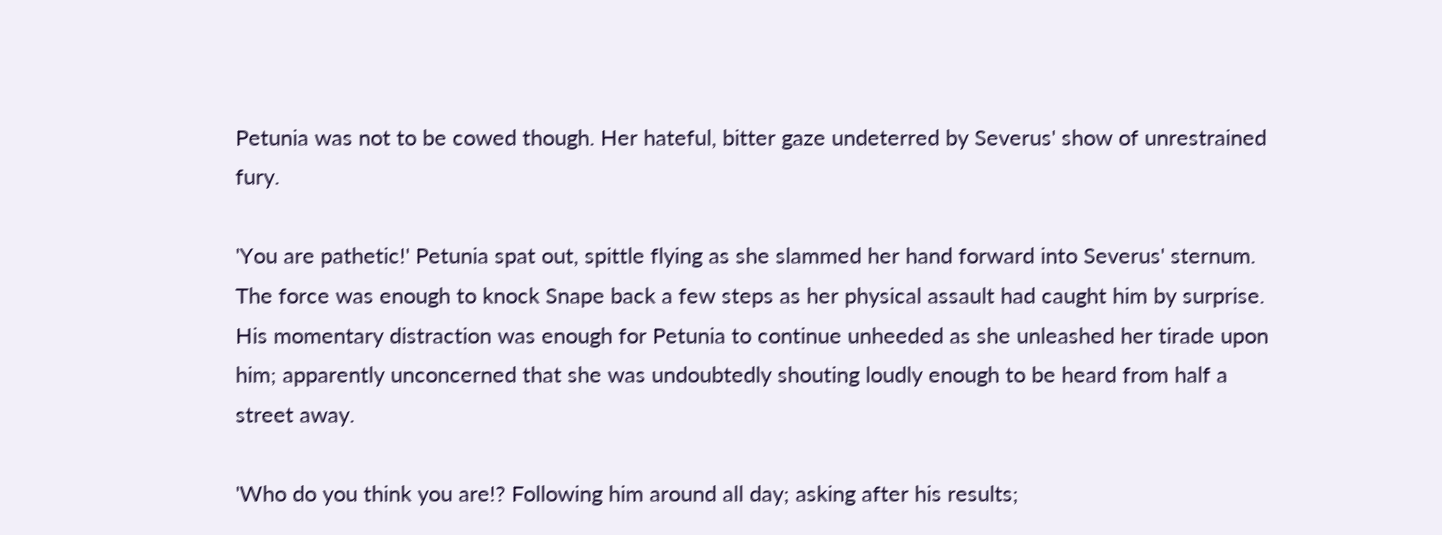Petunia was not to be cowed though. Her hateful, bitter gaze undeterred by Severus' show of unrestrained fury.

'You are pathetic!' Petunia spat out, spittle flying as she slammed her hand forward into Severus' sternum. The force was enough to knock Snape back a few steps as her physical assault had caught him by surprise. His momentary distraction was enough for Petunia to continue unheeded as she unleashed her tirade upon him; apparently unconcerned that she was undoubtedly shouting loudly enough to be heard from half a street away.

'Who do you think you are!? Following him around all day; asking after his results;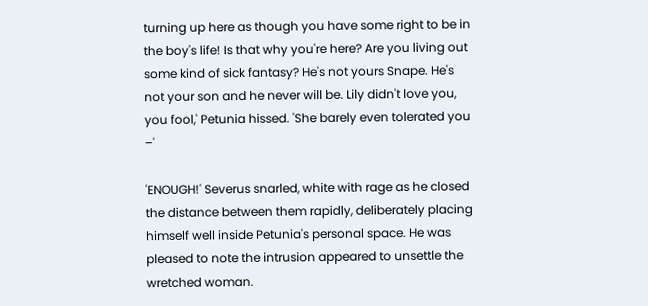turning up here as though you have some right to be in the boy's life! Is that why you're here? Are you living out some kind of sick fantasy? He's not yours Snape. He's not your son and he never will be. Lily didn't love you, you fool,' Petunia hissed. 'She barely even tolerated you –'

'ENOUGH!' Severus snarled, white with rage as he closed the distance between them rapidly, deliberately placing himself well inside Petunia's personal space. He was pleased to note the intrusion appeared to unsettle the wretched woman.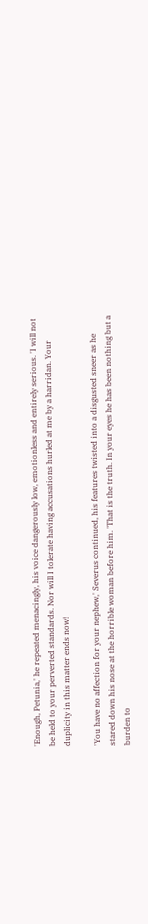'Enough, Petunia,' he repeated menacingly, his voice dangerously low, emotionless and entirely serious. 'I will not be held to your perverted standards. Nor will I tolerate having accusations hurled at me by a harridan. Your duplicity in this matter ends now!

'You have no affection for your nephew,' Severus continued, his features twisted into a disgusted sneer as he stared down his nose at the horrible woman before him. 'That is the truth. In your eyes he has been nothing but a burden to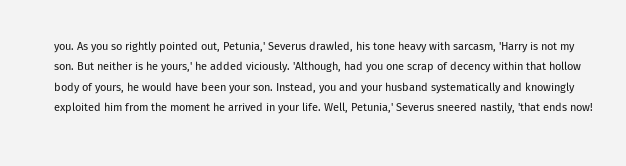you. As you so rightly pointed out, Petunia,' Severus drawled, his tone heavy with sarcasm, 'Harry is not my son. But neither is he yours,' he added viciously. 'Although, had you one scrap of decency within that hollow body of yours, he would have been your son. Instead, you and your husband systematically and knowingly exploited him from the moment he arrived in your life. Well, Petunia,' Severus sneered nastily, 'that ends now!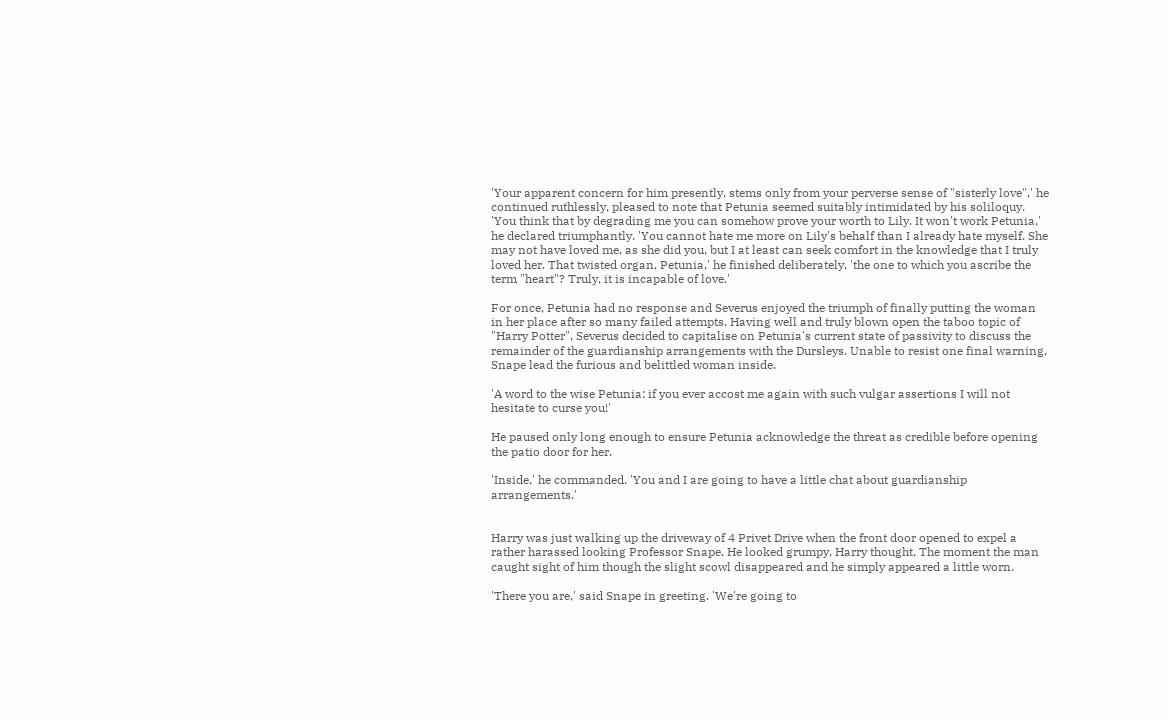'Your apparent concern for him presently, stems only from your perverse sense of "sisterly love",' he continued ruthlessly, pleased to note that Petunia seemed suitably intimidated by his soliloquy. 'You think that by degrading me you can somehow prove your worth to Lily. It won't work Petunia,' he declared triumphantly. 'You cannot hate me more on Lily's behalf than I already hate myself. She may not have loved me, as she did you, but I at least can seek comfort in the knowledge that I truly loved her. That twisted organ, Petunia,' he finished deliberately, 'the one to which you ascribe the term "heart"? Truly, it is incapable of love.'

For once, Petunia had no response and Severus enjoyed the triumph of finally putting the woman in her place after so many failed attempts. Having well and truly blown open the taboo topic of "Harry Potter", Severus decided to capitalise on Petunia's current state of passivity to discuss the remainder of the guardianship arrangements with the Dursleys. Unable to resist one final warning, Snape lead the furious and belittled woman inside.

'A word to the wise Petunia: if you ever accost me again with such vulgar assertions I will not hesitate to curse you!'

He paused only long enough to ensure Petunia acknowledge the threat as credible before opening the patio door for her.

'Inside,' he commanded. 'You and I are going to have a little chat about guardianship arrangements.'


Harry was just walking up the driveway of 4 Privet Drive when the front door opened to expel a rather harassed looking Professor Snape. He looked grumpy, Harry thought. The moment the man caught sight of him though the slight scowl disappeared and he simply appeared a little worn.

'There you are,' said Snape in greeting. 'We're going to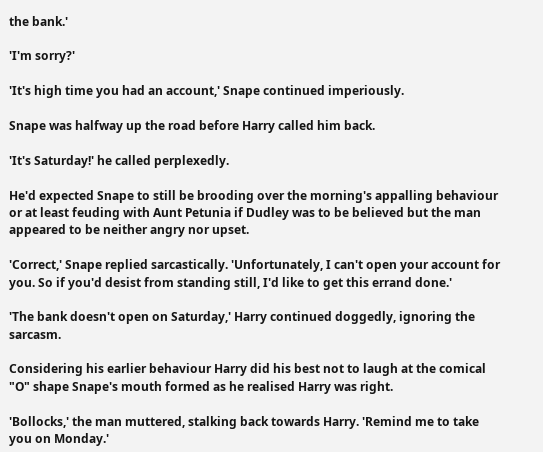the bank.'

'I'm sorry?'

'It's high time you had an account,' Snape continued imperiously.

Snape was halfway up the road before Harry called him back.

'It's Saturday!' he called perplexedly.

He'd expected Snape to still be brooding over the morning's appalling behaviour or at least feuding with Aunt Petunia if Dudley was to be believed but the man appeared to be neither angry nor upset.

'Correct,' Snape replied sarcastically. 'Unfortunately, I can't open your account for you. So if you'd desist from standing still, I'd like to get this errand done.'

'The bank doesn't open on Saturday,' Harry continued doggedly, ignoring the sarcasm.

Considering his earlier behaviour Harry did his best not to laugh at the comical "O" shape Snape's mouth formed as he realised Harry was right.

'Bollocks,' the man muttered, stalking back towards Harry. 'Remind me to take you on Monday.'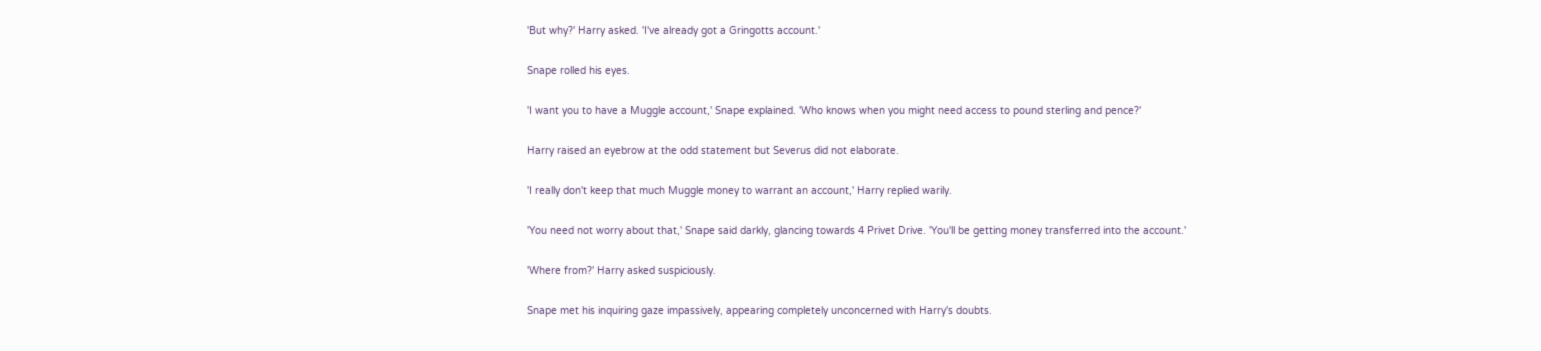'But why?' Harry asked. 'I've already got a Gringotts account.'

Snape rolled his eyes.

'I want you to have a Muggle account,' Snape explained. 'Who knows when you might need access to pound sterling and pence?'

Harry raised an eyebrow at the odd statement but Severus did not elaborate.

'I really don't keep that much Muggle money to warrant an account,' Harry replied warily.

'You need not worry about that,' Snape said darkly, glancing towards 4 Privet Drive. 'You'll be getting money transferred into the account.'

'Where from?' Harry asked suspiciously.

Snape met his inquiring gaze impassively, appearing completely unconcerned with Harry's doubts.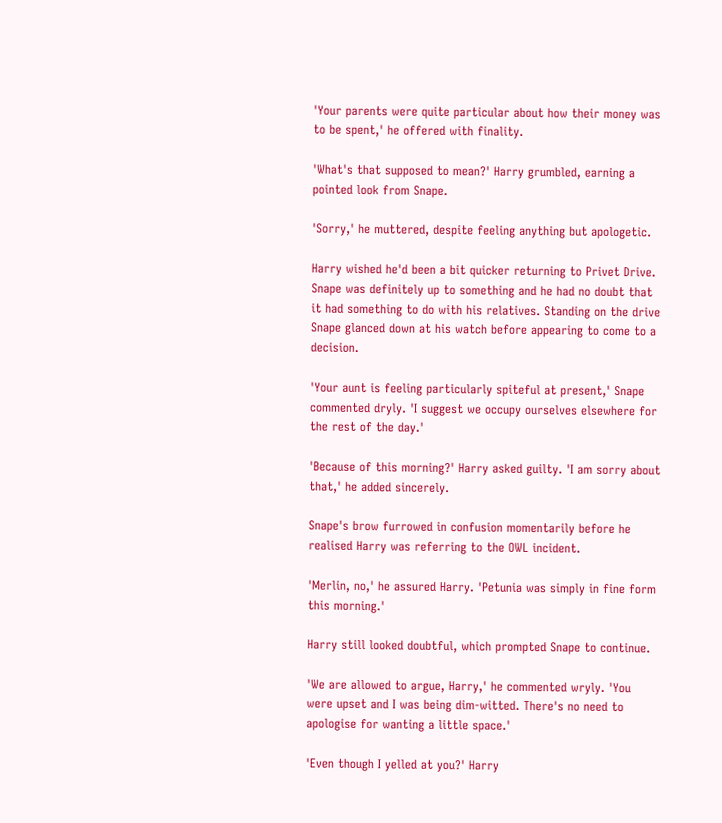'Your parents were quite particular about how their money was to be spent,' he offered with finality.

'What's that supposed to mean?' Harry grumbled, earning a pointed look from Snape.

'Sorry,' he muttered, despite feeling anything but apologetic.

Harry wished he'd been a bit quicker returning to Privet Drive. Snape was definitely up to something and he had no doubt that it had something to do with his relatives. Standing on the drive Snape glanced down at his watch before appearing to come to a decision.

'Your aunt is feeling particularly spiteful at present,' Snape commented dryly. 'I suggest we occupy ourselves elsewhere for the rest of the day.'

'Because of this morning?' Harry asked guilty. 'I am sorry about that,' he added sincerely.

Snape's brow furrowed in confusion momentarily before he realised Harry was referring to the OWL incident.

'Merlin, no,' he assured Harry. 'Petunia was simply in fine form this morning.'

Harry still looked doubtful, which prompted Snape to continue.

'We are allowed to argue, Harry,' he commented wryly. 'You were upset and I was being dim-witted. There's no need to apologise for wanting a little space.'

'Even though I yelled at you?' Harry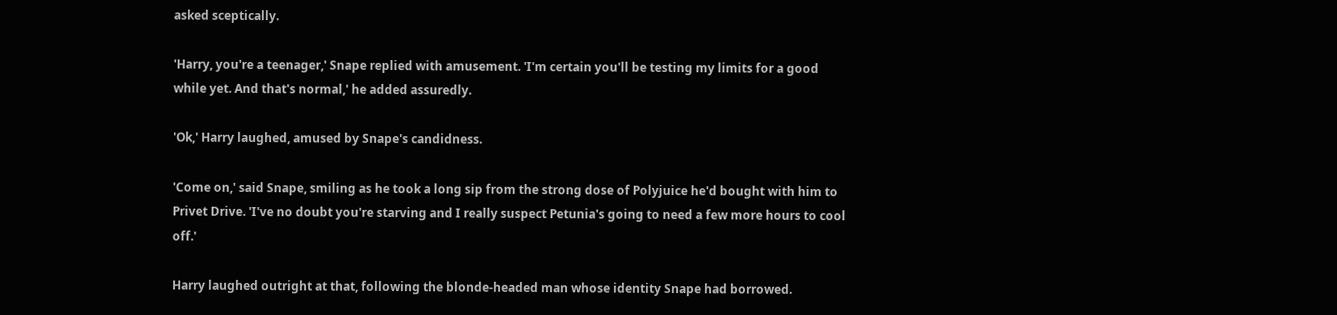asked sceptically.

'Harry, you're a teenager,' Snape replied with amusement. 'I'm certain you'll be testing my limits for a good while yet. And that's normal,' he added assuredly.

'Ok,' Harry laughed, amused by Snape's candidness.

'Come on,' said Snape, smiling as he took a long sip from the strong dose of Polyjuice he'd bought with him to Privet Drive. 'I've no doubt you're starving and I really suspect Petunia's going to need a few more hours to cool off.'

Harry laughed outright at that, following the blonde-headed man whose identity Snape had borrowed.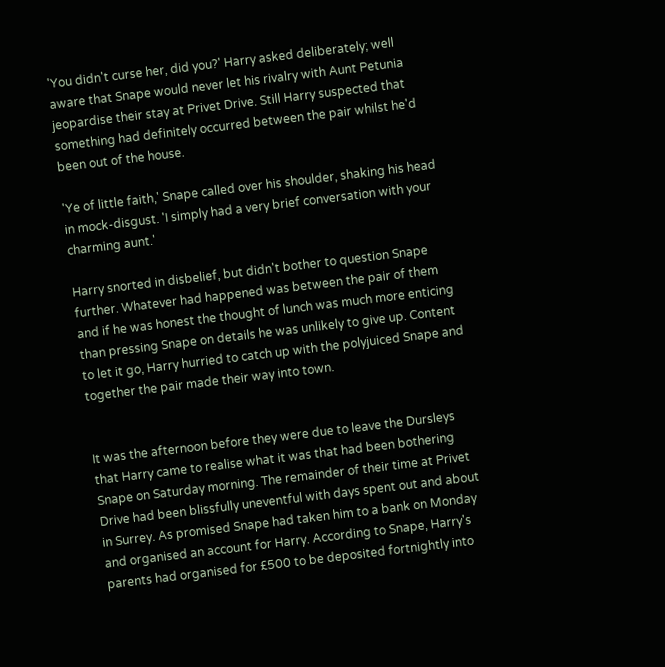'You didn't curse her, did you?' Harry asked deliberately; well aware that Snape would never let his rivalry with Aunt Petunia jeopardise their stay at Privet Drive. Still Harry suspected that something had definitely occurred between the pair whilst he'd been out of the house.

'Ye of little faith,' Snape called over his shoulder, shaking his head in mock-disgust. 'I simply had a very brief conversation with your charming aunt.'

Harry snorted in disbelief, but didn't bother to question Snape further. Whatever had happened was between the pair of them and if he was honest the thought of lunch was much more enticing than pressing Snape on details he was unlikely to give up. Content to let it go, Harry hurried to catch up with the polyjuiced Snape and together the pair made their way into town.


It was the afternoon before they were due to leave the Dursleys that Harry came to realise what it was that had been bothering Snape on Saturday morning. The remainder of their time at Privet Drive had been blissfully uneventful with days spent out and about in Surrey. As promised Snape had taken him to a bank on Monday and organised an account for Harry. According to Snape, Harry's parents had organised for £500 to be deposited fortnightly into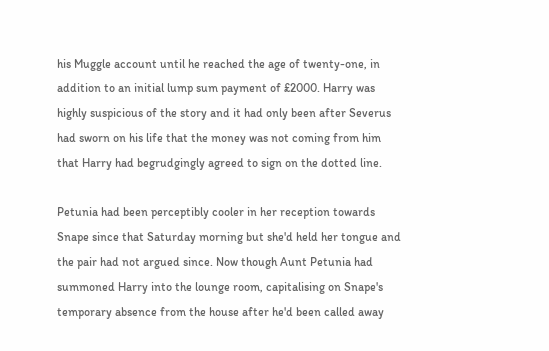his Muggle account until he reached the age of twenty-one, in addition to an initial lump sum payment of £2000. Harry was highly suspicious of the story and it had only been after Severus had sworn on his life that the money was not coming from him that Harry had begrudgingly agreed to sign on the dotted line.

Petunia had been perceptibly cooler in her reception towards Snape since that Saturday morning but she'd held her tongue and the pair had not argued since. Now though Aunt Petunia had summoned Harry into the lounge room, capitalising on Snape's temporary absence from the house after he'd been called away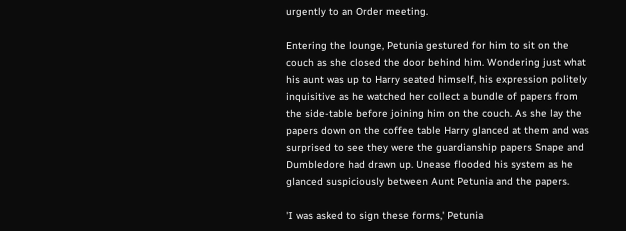urgently to an Order meeting.

Entering the lounge, Petunia gestured for him to sit on the couch as she closed the door behind him. Wondering just what his aunt was up to Harry seated himself, his expression politely inquisitive as he watched her collect a bundle of papers from the side-table before joining him on the couch. As she lay the papers down on the coffee table Harry glanced at them and was surprised to see they were the guardianship papers Snape and Dumbledore had drawn up. Unease flooded his system as he glanced suspiciously between Aunt Petunia and the papers.

'I was asked to sign these forms,' Petunia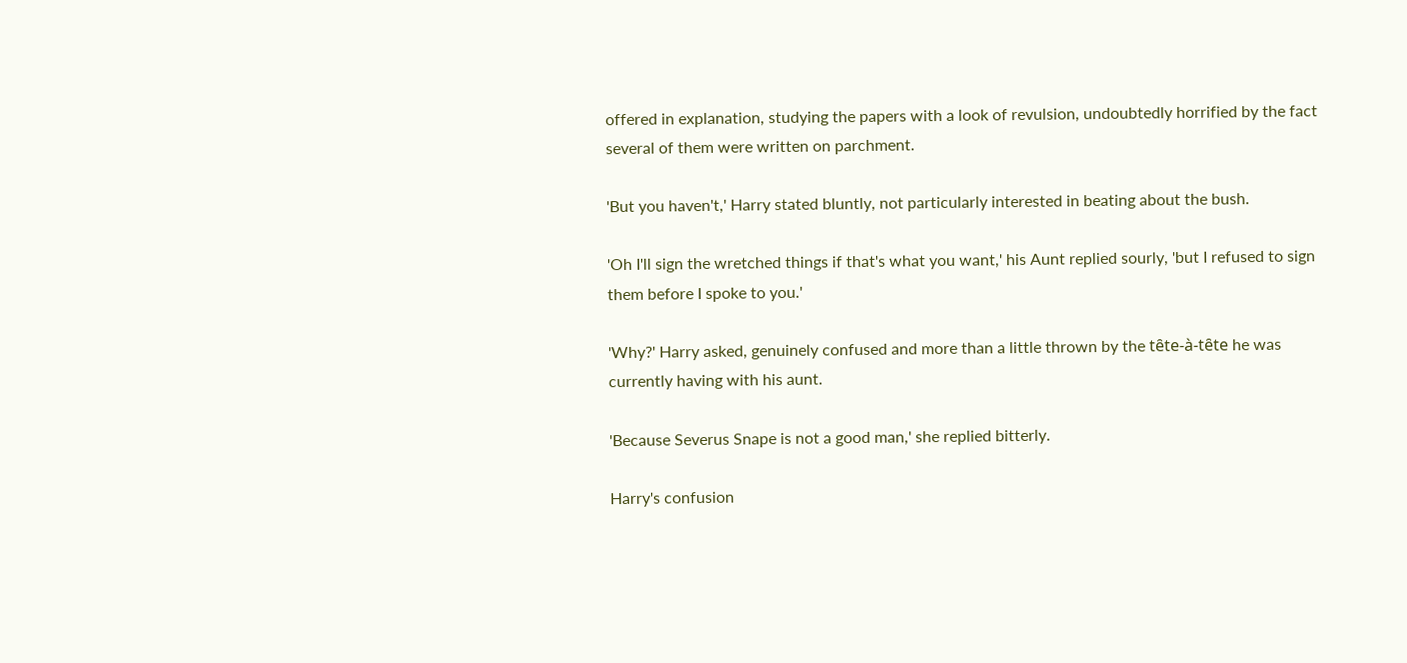offered in explanation, studying the papers with a look of revulsion, undoubtedly horrified by the fact several of them were written on parchment.

'But you haven't,' Harry stated bluntly, not particularly interested in beating about the bush.

'Oh I'll sign the wretched things if that's what you want,' his Aunt replied sourly, 'but I refused to sign them before I spoke to you.'

'Why?' Harry asked, genuinely confused and more than a little thrown by the tȇte-à-tȇte he was currently having with his aunt.

'Because Severus Snape is not a good man,' she replied bitterly.

Harry's confusion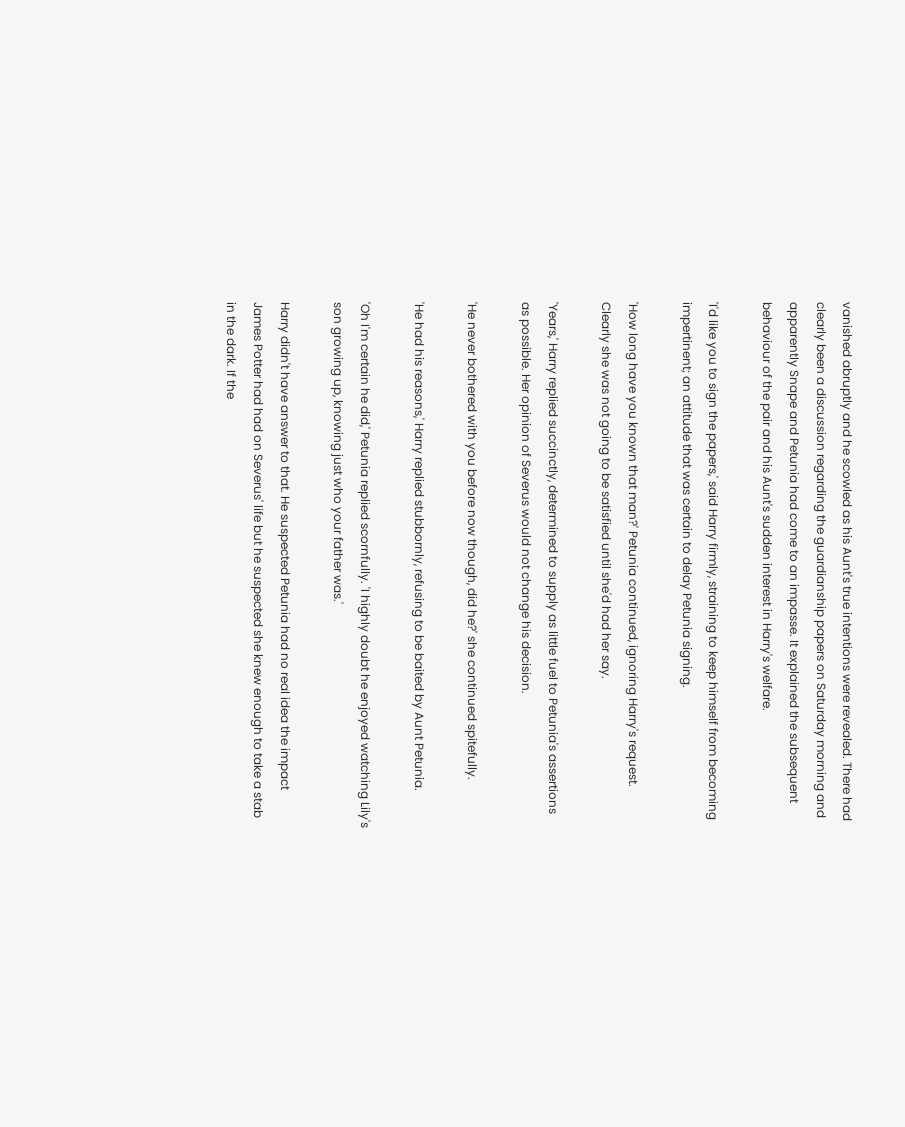vanished abruptly and he scowled as his Aunt's true intentions were revealed. There had clearly been a discussion regarding the guardianship papers on Saturday morning and apparently Snape and Petunia had come to an impasse. It explained the subsequent behaviour of the pair and his Aunt's sudden interest in Harry's welfare.

'I'd like you to sign the papers,' said Harry firmly, straining to keep himself from becoming impertinent; an attitude that was certain to delay Petunia signing.

'How long have you known that man?' Petunia continued, ignoring Harry's request. Clearly she was not going to be satisfied until she'd had her say.

'Years,' Harry replied succinctly, determined to supply as little fuel to Petunia's assertions as possible. Her opinion of Severus would not change his decision.

'He never bothered with you before now though, did he?' she continued spitefully.

'He had his reasons,' Harry replied stubbornly, refusing to be baited by Aunt Petunia.

'Oh I'm certain he did,' Petunia replied scornfully. 'I highly doubt he enjoyed watching Lily's son growing up, knowing just who your father was.'

Harry didn't have answer to that. He suspected Petunia had no real idea the impact James Potter had had on Severus' life but he suspected she knew enough to take a stab in the dark. If the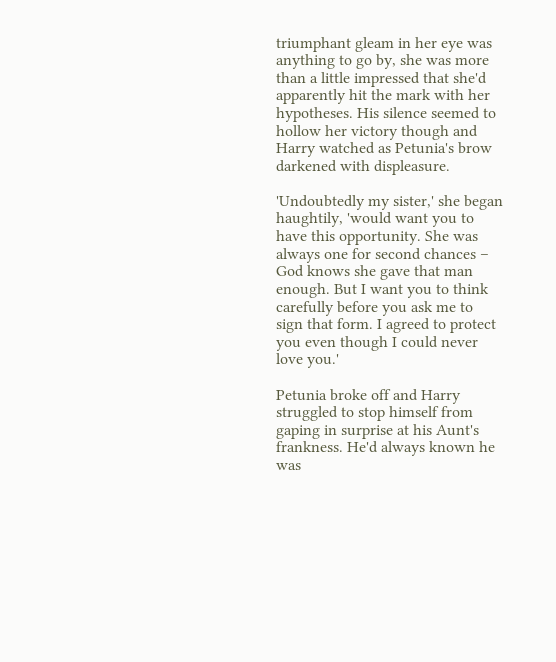triumphant gleam in her eye was anything to go by, she was more than a little impressed that she'd apparently hit the mark with her hypotheses. His silence seemed to hollow her victory though and Harry watched as Petunia's brow darkened with displeasure.

'Undoubtedly my sister,' she began haughtily, 'would want you to have this opportunity. She was always one for second chances – God knows she gave that man enough. But I want you to think carefully before you ask me to sign that form. I agreed to protect you even though I could never love you.'

Petunia broke off and Harry struggled to stop himself from gaping in surprise at his Aunt's frankness. He'd always known he was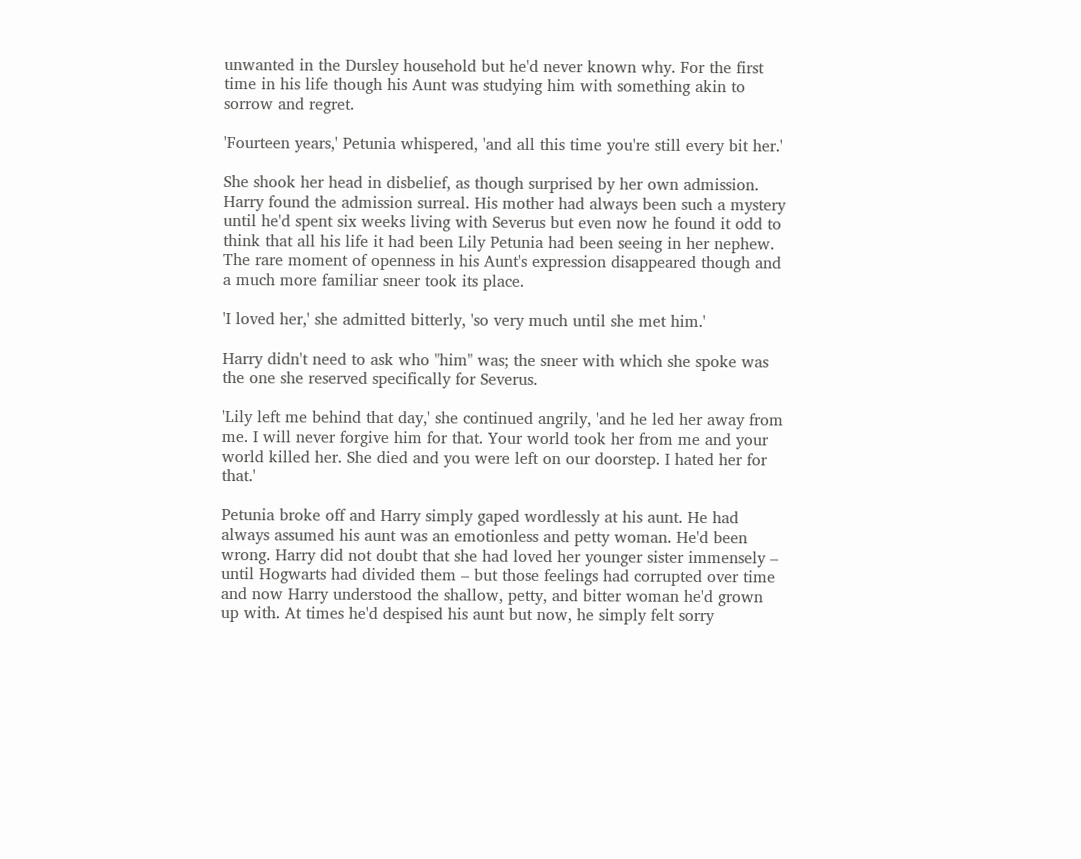unwanted in the Dursley household but he'd never known why. For the first time in his life though his Aunt was studying him with something akin to sorrow and regret.

'Fourteen years,' Petunia whispered, 'and all this time you're still every bit her.'

She shook her head in disbelief, as though surprised by her own admission. Harry found the admission surreal. His mother had always been such a mystery until he'd spent six weeks living with Severus but even now he found it odd to think that all his life it had been Lily Petunia had been seeing in her nephew. The rare moment of openness in his Aunt's expression disappeared though and a much more familiar sneer took its place.

'I loved her,' she admitted bitterly, 'so very much until she met him.'

Harry didn't need to ask who "him" was; the sneer with which she spoke was the one she reserved specifically for Severus.

'Lily left me behind that day,' she continued angrily, 'and he led her away from me. I will never forgive him for that. Your world took her from me and your world killed her. She died and you were left on our doorstep. I hated her for that.'

Petunia broke off and Harry simply gaped wordlessly at his aunt. He had always assumed his aunt was an emotionless and petty woman. He'd been wrong. Harry did not doubt that she had loved her younger sister immensely – until Hogwarts had divided them – but those feelings had corrupted over time and now Harry understood the shallow, petty, and bitter woman he'd grown up with. At times he'd despised his aunt but now, he simply felt sorry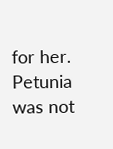for her. Petunia was not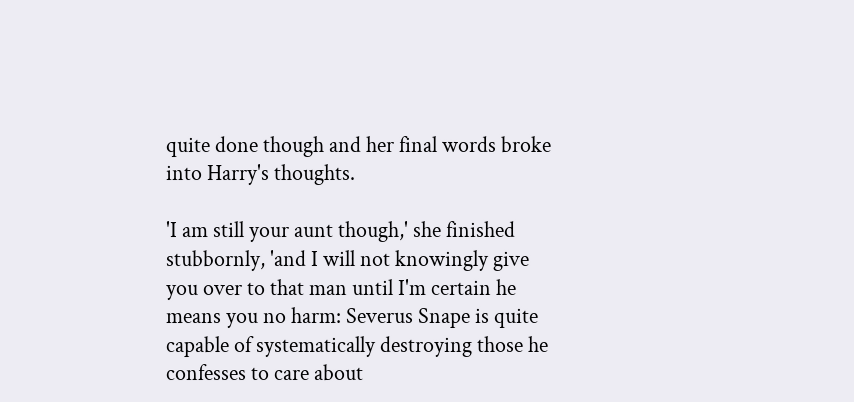quite done though and her final words broke into Harry's thoughts.

'I am still your aunt though,' she finished stubbornly, 'and I will not knowingly give you over to that man until I'm certain he means you no harm: Severus Snape is quite capable of systematically destroying those he confesses to care about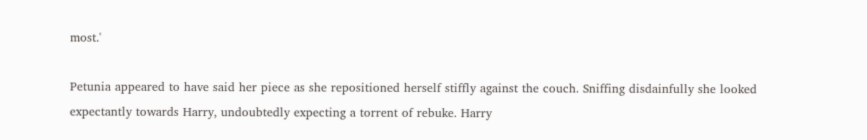most.'

Petunia appeared to have said her piece as she repositioned herself stiffly against the couch. Sniffing disdainfully she looked expectantly towards Harry, undoubtedly expecting a torrent of rebuke. Harry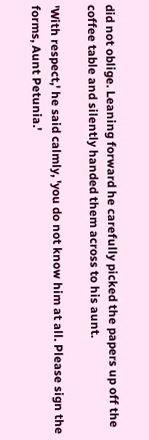did not oblige. Leaning forward he carefully picked the papers up off the coffee table and silently handed them across to his aunt.

'With respect,' he said calmly, 'you do not know him at all. Please sign the forms, Aunt Petunia.'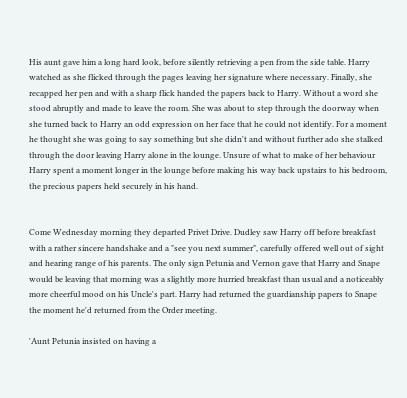His aunt gave him a long hard look, before silently retrieving a pen from the side table. Harry watched as she flicked through the pages leaving her signature where necessary. Finally, she recapped her pen and with a sharp flick handed the papers back to Harry. Without a word she stood abruptly and made to leave the room. She was about to step through the doorway when she turned back to Harry an odd expression on her face that he could not identify. For a moment he thought she was going to say something but she didn't and without further ado she stalked through the door leaving Harry alone in the lounge. Unsure of what to make of her behaviour Harry spent a moment longer in the lounge before making his way back upstairs to his bedroom, the precious papers held securely in his hand.


Come Wednesday morning they departed Privet Drive. Dudley saw Harry off before breakfast with a rather sincere handshake and a "see you next summer", carefully offered well out of sight and hearing range of his parents. The only sign Petunia and Vernon gave that Harry and Snape would be leaving that morning was a slightly more hurried breakfast than usual and a noticeably more cheerful mood on his Uncle's part. Harry had returned the guardianship papers to Snape the moment he'd returned from the Order meeting.

'Aunt Petunia insisted on having a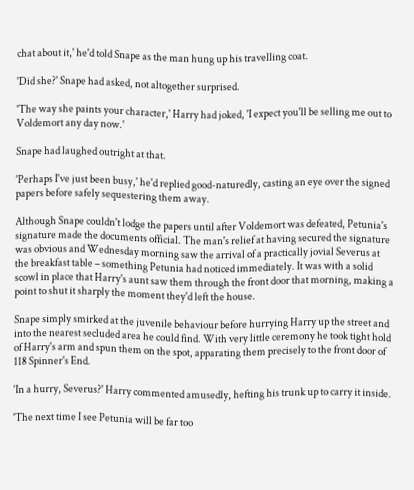chat about it,' he'd told Snape as the man hung up his travelling coat.

'Did she?' Snape had asked, not altogether surprised.

'The way she paints your character,' Harry had joked, 'I expect you'll be selling me out to Voldemort any day now.'

Snape had laughed outright at that.

'Perhaps I've just been busy,' he'd replied good-naturedly, casting an eye over the signed papers before safely sequestering them away.

Although Snape couldn't lodge the papers until after Voldemort was defeated, Petunia's signature made the documents official. The man's relief at having secured the signature was obvious and Wednesday morning saw the arrival of a practically jovial Severus at the breakfast table – something Petunia had noticed immediately. It was with a solid scowl in place that Harry's aunt saw them through the front door that morning, making a point to shut it sharply the moment they'd left the house.

Snape simply smirked at the juvenile behaviour before hurrying Harry up the street and into the nearest secluded area he could find. With very little ceremony he took tight hold of Harry's arm and spun them on the spot, apparating them precisely to the front door of 118 Spinner's End.

'In a hurry, Severus?' Harry commented amusedly, hefting his trunk up to carry it inside.

'The next time I see Petunia will be far too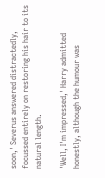soon,' Severus answered distractedly, focussed entirely on restoring his hair to its natural length.

'Well, I'm impressed,' Harry admitted honestly, although the humour was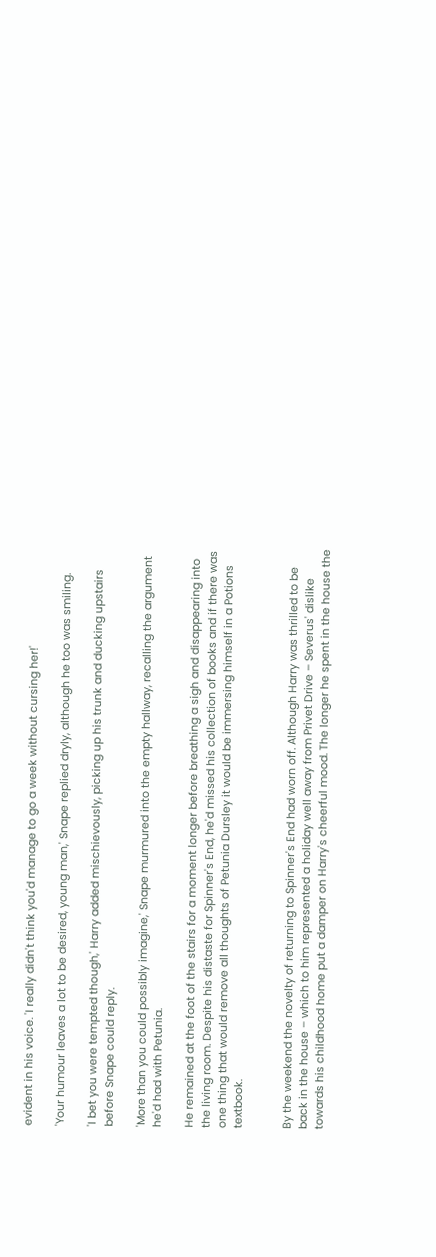evident in his voice. 'I really didn't think you'd manage to go a week without cursing her!'

'Your humour leaves a lot to be desired, young man,' Snape replied dryly, although he too was smiling.

'I bet you were tempted though,' Harry added mischievously, picking up his trunk and ducking upstairs before Snape could reply.

'More than you could possibly imagine,' Snape murmured into the empty hallway, recalling the argument he'd had with Petunia.

He remained at the foot of the stairs for a moment longer before breathing a sigh and disappearing into the living room. Despite his distaste for Spinner's End, he'd missed his collection of books and if there was one thing that would remove all thoughts of Petunia Dursley it would be immersing himself in a Potions textbook.


By the weekend the novelty of returning to Spinner's End had worn off. Although Harry was thrilled to be back in the house – which to him represented a holiday well away from Privet Drive – Severus' dislike towards his childhood home put a damper on Harry's cheerful mood. The longer he spent in the house the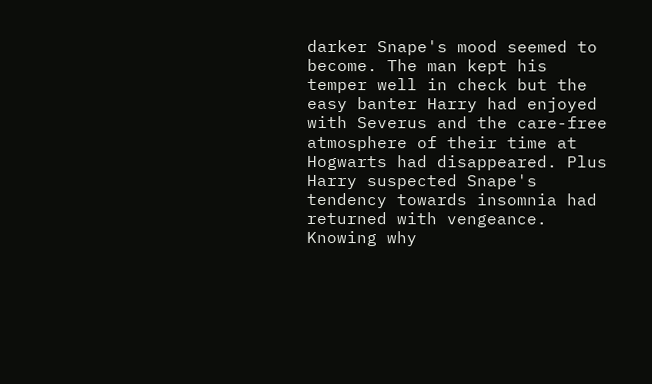darker Snape's mood seemed to become. The man kept his temper well in check but the easy banter Harry had enjoyed with Severus and the care-free atmosphere of their time at Hogwarts had disappeared. Plus Harry suspected Snape's tendency towards insomnia had returned with vengeance. Knowing why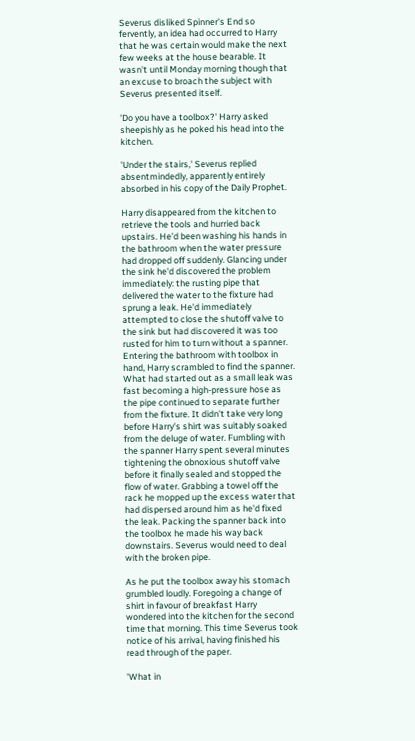Severus disliked Spinner's End so fervently, an idea had occurred to Harry that he was certain would make the next few weeks at the house bearable. It wasn't until Monday morning though that an excuse to broach the subject with Severus presented itself.

'Do you have a toolbox?' Harry asked sheepishly as he poked his head into the kitchen.

'Under the stairs,' Severus replied absentmindedly, apparently entirely absorbed in his copy of the Daily Prophet.

Harry disappeared from the kitchen to retrieve the tools and hurried back upstairs. He'd been washing his hands in the bathroom when the water pressure had dropped off suddenly. Glancing under the sink he'd discovered the problem immediately: the rusting pipe that delivered the water to the fixture had sprung a leak. He'd immediately attempted to close the shutoff valve to the sink but had discovered it was too rusted for him to turn without a spanner. Entering the bathroom with toolbox in hand, Harry scrambled to find the spanner. What had started out as a small leak was fast becoming a high-pressure hose as the pipe continued to separate further from the fixture. It didn't take very long before Harry's shirt was suitably soaked from the deluge of water. Fumbling with the spanner Harry spent several minutes tightening the obnoxious shutoff valve before it finally sealed and stopped the flow of water. Grabbing a towel off the rack he mopped up the excess water that had dispersed around him as he'd fixed the leak. Packing the spanner back into the toolbox he made his way back downstairs. Severus would need to deal with the broken pipe.

As he put the toolbox away his stomach grumbled loudly. Foregoing a change of shirt in favour of breakfast Harry wondered into the kitchen for the second time that morning. This time Severus took notice of his arrival, having finished his read through of the paper.

'What in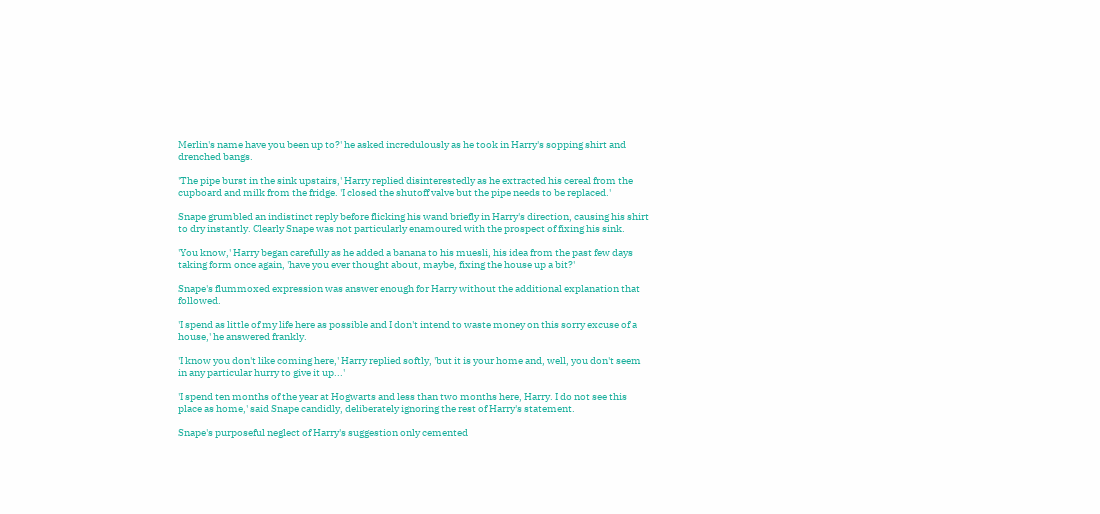Merlin's name have you been up to?' he asked incredulously as he took in Harry's sopping shirt and drenched bangs.

'The pipe burst in the sink upstairs,' Harry replied disinterestedly as he extracted his cereal from the cupboard and milk from the fridge. 'I closed the shutoff valve but the pipe needs to be replaced.'

Snape grumbled an indistinct reply before flicking his wand briefly in Harry's direction, causing his shirt to dry instantly. Clearly Snape was not particularly enamoured with the prospect of fixing his sink.

'You know,' Harry began carefully as he added a banana to his muesli, his idea from the past few days taking form once again, 'have you ever thought about, maybe, fixing the house up a bit?'

Snape's flummoxed expression was answer enough for Harry without the additional explanation that followed.

'I spend as little of my life here as possible and I don't intend to waste money on this sorry excuse of a house,' he answered frankly.

'I know you don't like coming here,' Harry replied softly, 'but it is your home and, well, you don't seem in any particular hurry to give it up...'

'I spend ten months of the year at Hogwarts and less than two months here, Harry. I do not see this place as home,' said Snape candidly, deliberately ignoring the rest of Harry's statement.

Snape's purposeful neglect of Harry's suggestion only cemented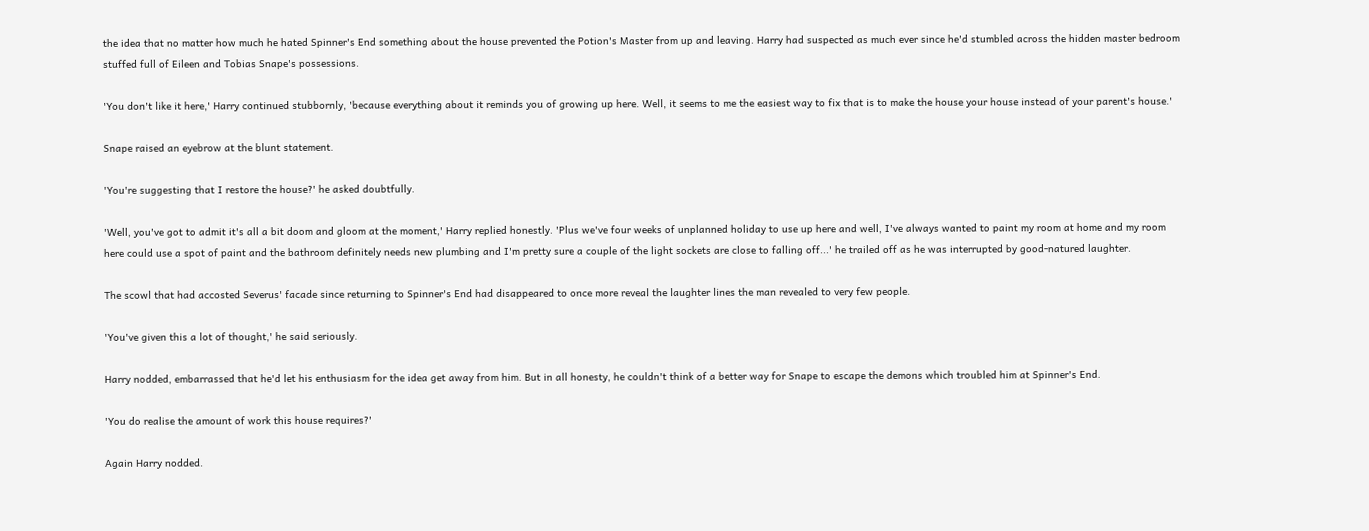the idea that no matter how much he hated Spinner's End something about the house prevented the Potion's Master from up and leaving. Harry had suspected as much ever since he'd stumbled across the hidden master bedroom stuffed full of Eileen and Tobias Snape's possessions.

'You don't like it here,' Harry continued stubbornly, 'because everything about it reminds you of growing up here. Well, it seems to me the easiest way to fix that is to make the house your house instead of your parent's house.'

Snape raised an eyebrow at the blunt statement.

'You're suggesting that I restore the house?' he asked doubtfully.

'Well, you've got to admit it's all a bit doom and gloom at the moment,' Harry replied honestly. 'Plus we've four weeks of unplanned holiday to use up here and well, I've always wanted to paint my room at home and my room here could use a spot of paint and the bathroom definitely needs new plumbing and I'm pretty sure a couple of the light sockets are close to falling off...' he trailed off as he was interrupted by good-natured laughter.

The scowl that had accosted Severus' facade since returning to Spinner's End had disappeared to once more reveal the laughter lines the man revealed to very few people.

'You've given this a lot of thought,' he said seriously.

Harry nodded, embarrassed that he'd let his enthusiasm for the idea get away from him. But in all honesty, he couldn't think of a better way for Snape to escape the demons which troubled him at Spinner's End.

'You do realise the amount of work this house requires?'

Again Harry nodded.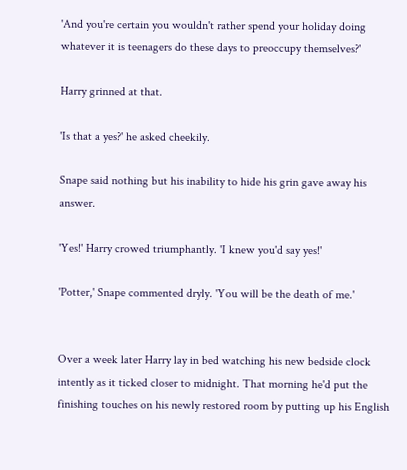'And you're certain you wouldn't rather spend your holiday doing whatever it is teenagers do these days to preoccupy themselves?'

Harry grinned at that.

'Is that a yes?' he asked cheekily.

Snape said nothing but his inability to hide his grin gave away his answer.

'Yes!' Harry crowed triumphantly. 'I knew you'd say yes!'

'Potter,' Snape commented dryly. 'You will be the death of me.'


Over a week later Harry lay in bed watching his new bedside clock intently as it ticked closer to midnight. That morning he'd put the finishing touches on his newly restored room by putting up his English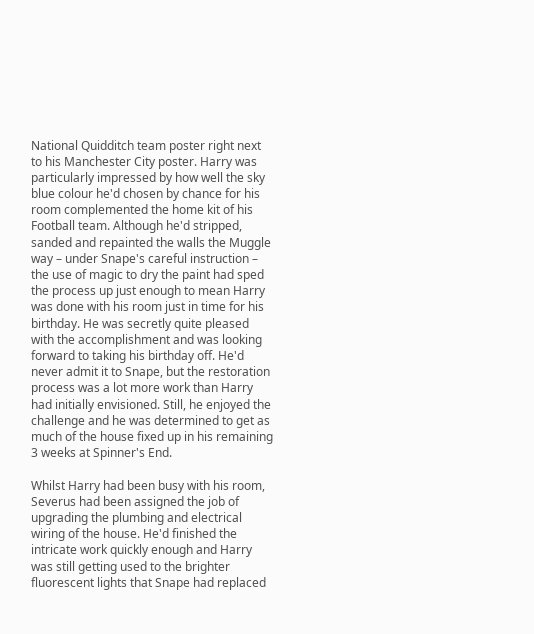National Quidditch team poster right next to his Manchester City poster. Harry was particularly impressed by how well the sky blue colour he'd chosen by chance for his room complemented the home kit of his Football team. Although he'd stripped, sanded and repainted the walls the Muggle way – under Snape's careful instruction – the use of magic to dry the paint had sped the process up just enough to mean Harry was done with his room just in time for his birthday. He was secretly quite pleased with the accomplishment and was looking forward to taking his birthday off. He'd never admit it to Snape, but the restoration process was a lot more work than Harry had initially envisioned. Still, he enjoyed the challenge and he was determined to get as much of the house fixed up in his remaining 3 weeks at Spinner's End.

Whilst Harry had been busy with his room, Severus had been assigned the job of upgrading the plumbing and electrical wiring of the house. He'd finished the intricate work quickly enough and Harry was still getting used to the brighter fluorescent lights that Snape had replaced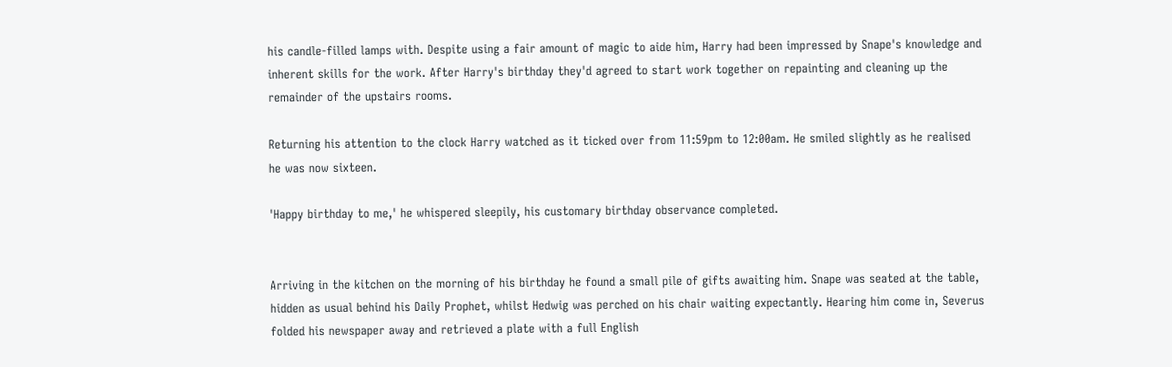his candle-filled lamps with. Despite using a fair amount of magic to aide him, Harry had been impressed by Snape's knowledge and inherent skills for the work. After Harry's birthday they'd agreed to start work together on repainting and cleaning up the remainder of the upstairs rooms.

Returning his attention to the clock Harry watched as it ticked over from 11:59pm to 12:00am. He smiled slightly as he realised he was now sixteen.

'Happy birthday to me,' he whispered sleepily, his customary birthday observance completed.


Arriving in the kitchen on the morning of his birthday he found a small pile of gifts awaiting him. Snape was seated at the table, hidden as usual behind his Daily Prophet, whilst Hedwig was perched on his chair waiting expectantly. Hearing him come in, Severus folded his newspaper away and retrieved a plate with a full English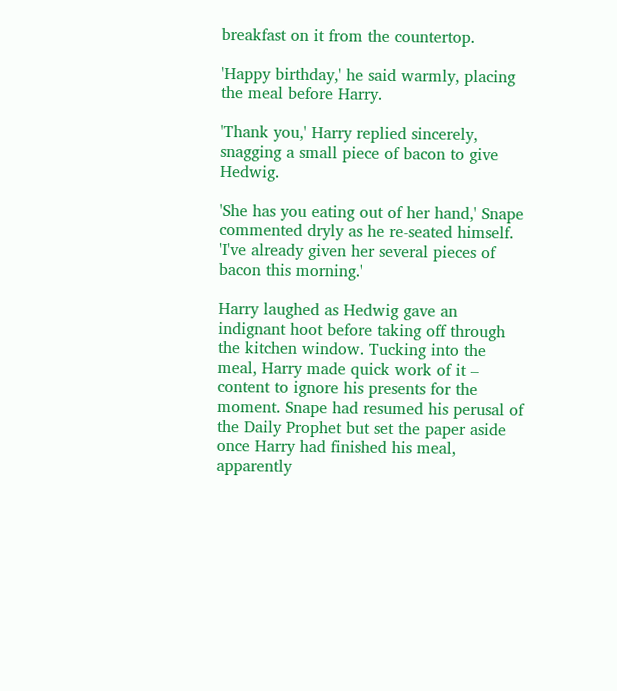breakfast on it from the countertop.

'Happy birthday,' he said warmly, placing the meal before Harry.

'Thank you,' Harry replied sincerely, snagging a small piece of bacon to give Hedwig.

'She has you eating out of her hand,' Snape commented dryly as he re-seated himself. 'I've already given her several pieces of bacon this morning.'

Harry laughed as Hedwig gave an indignant hoot before taking off through the kitchen window. Tucking into the meal, Harry made quick work of it – content to ignore his presents for the moment. Snape had resumed his perusal of the Daily Prophet but set the paper aside once Harry had finished his meal, apparently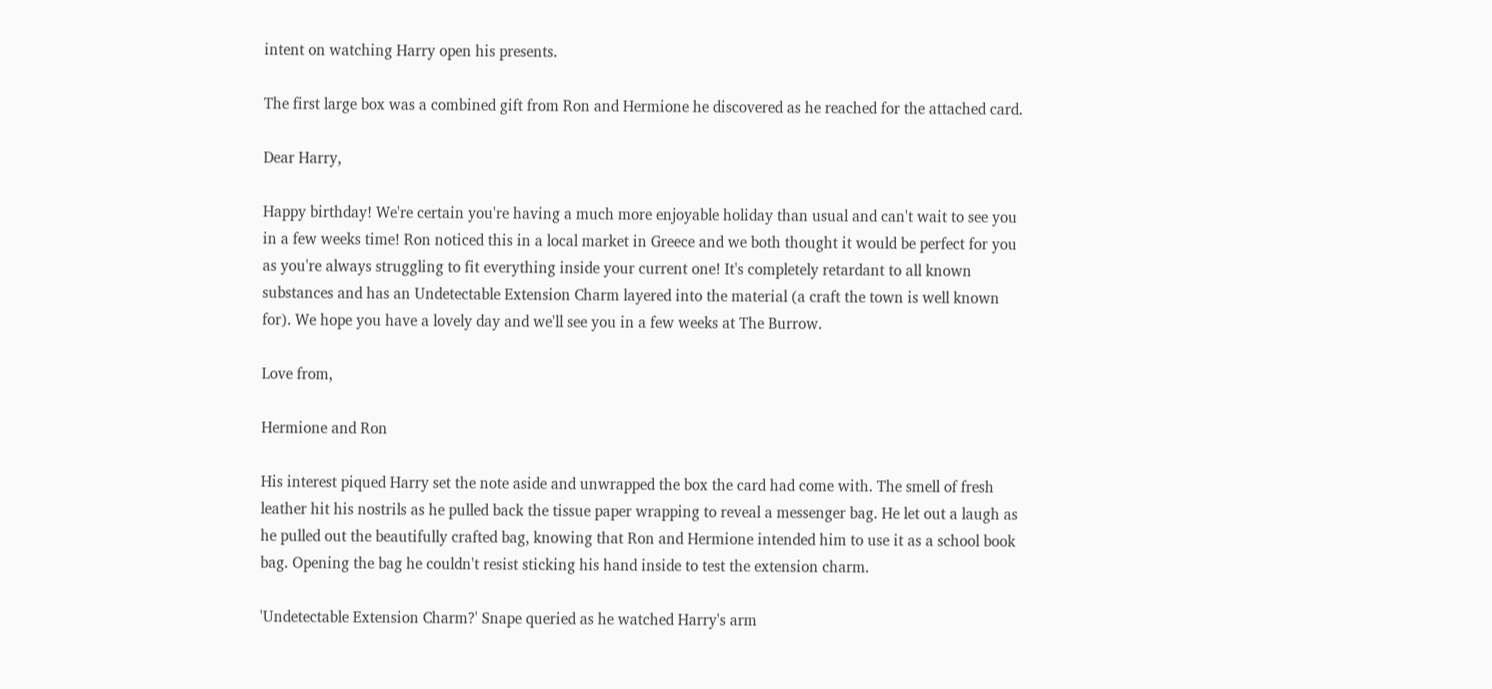intent on watching Harry open his presents.

The first large box was a combined gift from Ron and Hermione he discovered as he reached for the attached card.

Dear Harry,

Happy birthday! We're certain you're having a much more enjoyable holiday than usual and can't wait to see you in a few weeks time! Ron noticed this in a local market in Greece and we both thought it would be perfect for you as you're always struggling to fit everything inside your current one! It's completely retardant to all known substances and has an Undetectable Extension Charm layered into the material (a craft the town is well known for). We hope you have a lovely day and we'll see you in a few weeks at The Burrow.

Love from,

Hermione and Ron

His interest piqued Harry set the note aside and unwrapped the box the card had come with. The smell of fresh leather hit his nostrils as he pulled back the tissue paper wrapping to reveal a messenger bag. He let out a laugh as he pulled out the beautifully crafted bag, knowing that Ron and Hermione intended him to use it as a school book bag. Opening the bag he couldn't resist sticking his hand inside to test the extension charm.

'Undetectable Extension Charm?' Snape queried as he watched Harry's arm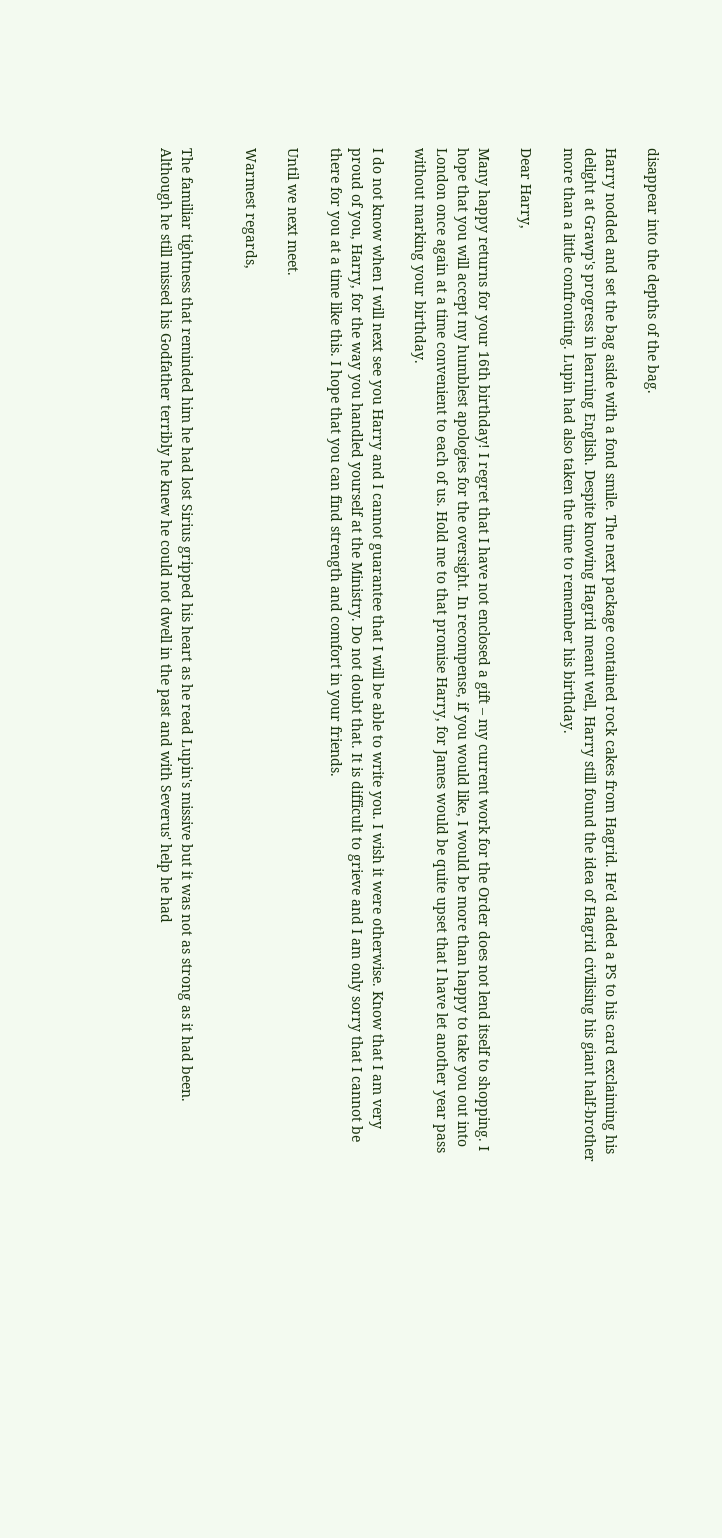disappear into the depths of the bag.

Harry nodded and set the bag aside with a fond smile. The next package contained rock cakes from Hagrid. He'd added a PS to his card exclaiming his delight at Grawp's progress in learning English. Despite knowing Hagrid meant well, Harry still found the idea of Hagrid civilising his giant half-brother more than a little confronting. Lupin had also taken the time to remember his birthday.

Dear Harry,

Many happy returns for your 16th birthday! I regret that I have not enclosed a gift – my current work for the Order does not lend itself to shopping. I hope that you will accept my humblest apologies for the oversight. In recompense, if you would like, I would be more than happy to take you out into London once again at a time convenient to each of us. Hold me to that promise Harry, for James would be quite upset that I have let another year pass without marking your birthday.

I do not know when I will next see you Harry and I cannot guarantee that I will be able to write you. I wish it were otherwise. Know that I am very proud of you, Harry, for the way you handled yourself at the Ministry. Do not doubt that. It is difficult to grieve and I am only sorry that I cannot be there for you at a time like this. I hope that you can find strength and comfort in your friends.

Until we next meet.

Warmest regards,


The familiar tightness that reminded him he had lost Sirius gripped his heart as he read Lupin's missive but it was not as strong as it had been. Although he still missed his Godfather terribly he knew he could not dwell in the past and with Severus' help he had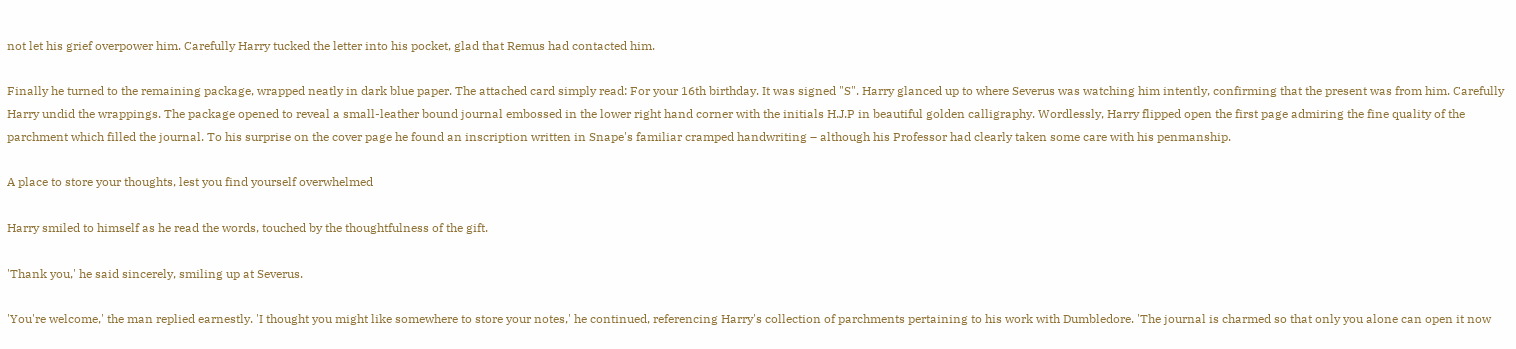not let his grief overpower him. Carefully Harry tucked the letter into his pocket, glad that Remus had contacted him.

Finally he turned to the remaining package, wrapped neatly in dark blue paper. The attached card simply read: For your 16th birthday. It was signed "S". Harry glanced up to where Severus was watching him intently, confirming that the present was from him. Carefully Harry undid the wrappings. The package opened to reveal a small-leather bound journal embossed in the lower right hand corner with the initials H.J.P in beautiful golden calligraphy. Wordlessly, Harry flipped open the first page admiring the fine quality of the parchment which filled the journal. To his surprise on the cover page he found an inscription written in Snape's familiar cramped handwriting – although his Professor had clearly taken some care with his penmanship.

A place to store your thoughts, lest you find yourself overwhelmed

Harry smiled to himself as he read the words, touched by the thoughtfulness of the gift.

'Thank you,' he said sincerely, smiling up at Severus.

'You're welcome,' the man replied earnestly. 'I thought you might like somewhere to store your notes,' he continued, referencing Harry's collection of parchments pertaining to his work with Dumbledore. 'The journal is charmed so that only you alone can open it now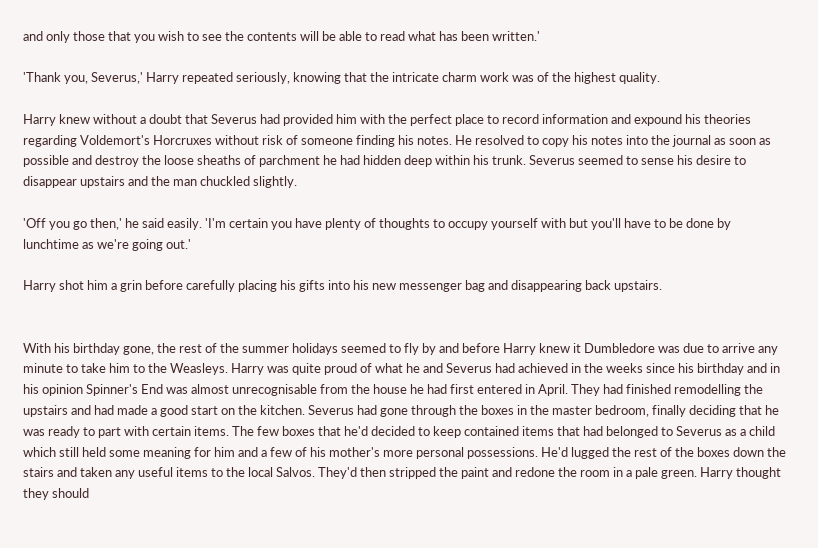and only those that you wish to see the contents will be able to read what has been written.'

'Thank you, Severus,' Harry repeated seriously, knowing that the intricate charm work was of the highest quality.

Harry knew without a doubt that Severus had provided him with the perfect place to record information and expound his theories regarding Voldemort's Horcruxes without risk of someone finding his notes. He resolved to copy his notes into the journal as soon as possible and destroy the loose sheaths of parchment he had hidden deep within his trunk. Severus seemed to sense his desire to disappear upstairs and the man chuckled slightly.

'Off you go then,' he said easily. 'I'm certain you have plenty of thoughts to occupy yourself with but you'll have to be done by lunchtime as we're going out.'

Harry shot him a grin before carefully placing his gifts into his new messenger bag and disappearing back upstairs.


With his birthday gone, the rest of the summer holidays seemed to fly by and before Harry knew it Dumbledore was due to arrive any minute to take him to the Weasleys. Harry was quite proud of what he and Severus had achieved in the weeks since his birthday and in his opinion Spinner's End was almost unrecognisable from the house he had first entered in April. They had finished remodelling the upstairs and had made a good start on the kitchen. Severus had gone through the boxes in the master bedroom, finally deciding that he was ready to part with certain items. The few boxes that he'd decided to keep contained items that had belonged to Severus as a child which still held some meaning for him and a few of his mother's more personal possessions. He'd lugged the rest of the boxes down the stairs and taken any useful items to the local Salvos. They'd then stripped the paint and redone the room in a pale green. Harry thought they should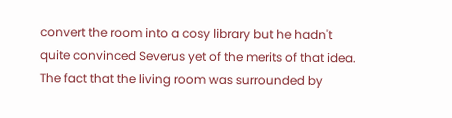convert the room into a cosy library but he hadn't quite convinced Severus yet of the merits of that idea. The fact that the living room was surrounded by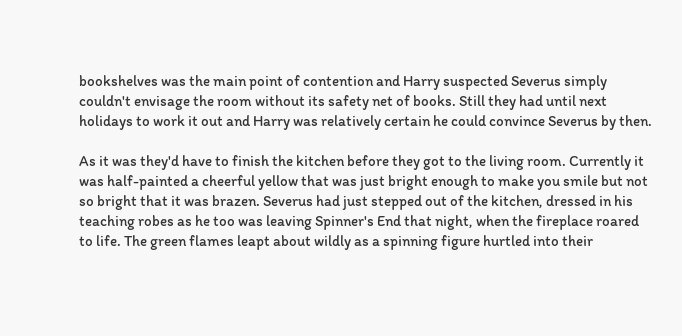bookshelves was the main point of contention and Harry suspected Severus simply couldn't envisage the room without its safety net of books. Still they had until next holidays to work it out and Harry was relatively certain he could convince Severus by then.

As it was they'd have to finish the kitchen before they got to the living room. Currently it was half-painted a cheerful yellow that was just bright enough to make you smile but not so bright that it was brazen. Severus had just stepped out of the kitchen, dressed in his teaching robes as he too was leaving Spinner's End that night, when the fireplace roared to life. The green flames leapt about wildly as a spinning figure hurtled into their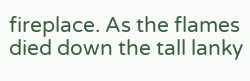fireplace. As the flames died down the tall lanky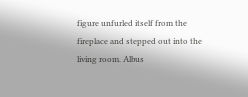figure unfurled itself from the fireplace and stepped out into the living room. Albus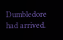Dumbledore had arrived.